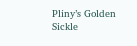Pliny’s Golden Sickle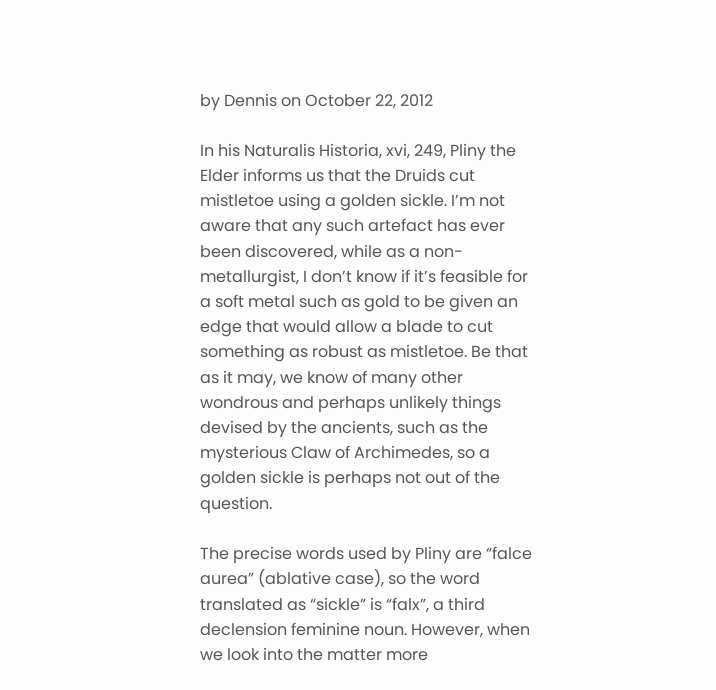by Dennis on October 22, 2012

In his Naturalis Historia, xvi, 249, Pliny the Elder informs us that the Druids cut mistletoe using a golden sickle. I’m not aware that any such artefact has ever been discovered, while as a non-metallurgist, I don’t know if it’s feasible for a soft metal such as gold to be given an edge that would allow a blade to cut something as robust as mistletoe. Be that as it may, we know of many other wondrous and perhaps unlikely things devised by the ancients, such as the mysterious Claw of Archimedes, so a golden sickle is perhaps not out of the question.

The precise words used by Pliny are “falce aurea” (ablative case), so the word translated as “sickle” is “falx”, a third declension feminine noun. However, when we look into the matter more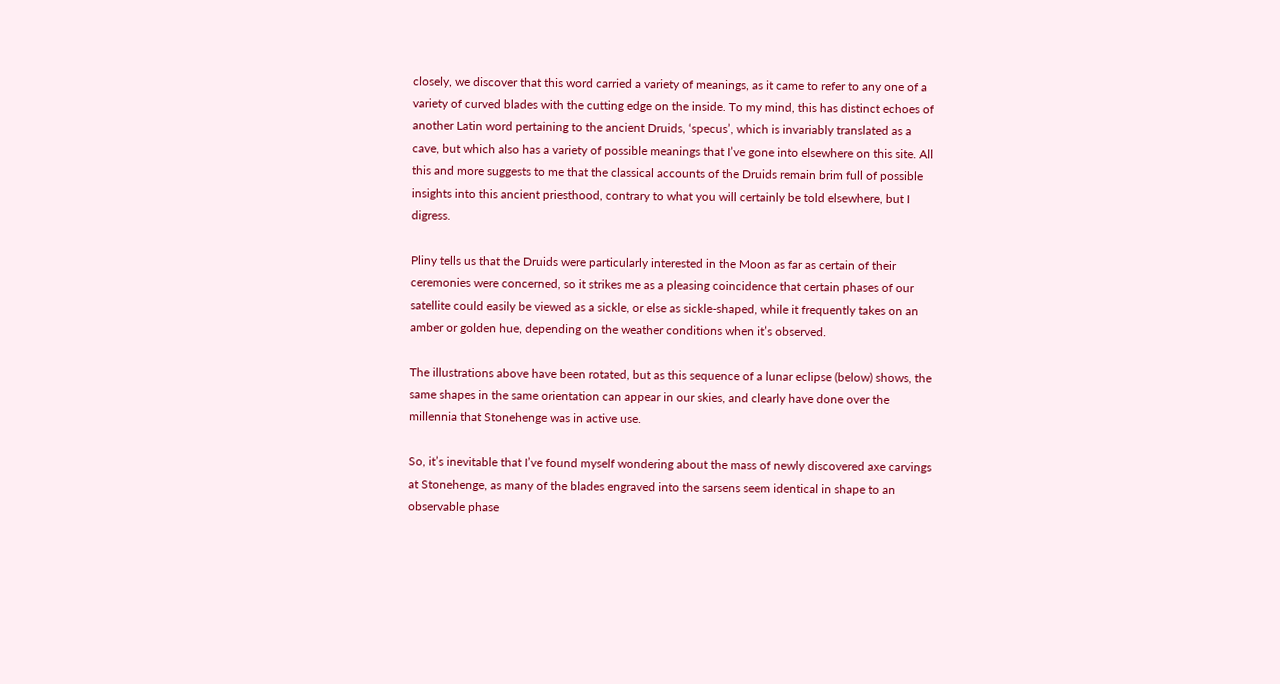closely, we discover that this word carried a variety of meanings, as it came to refer to any one of a variety of curved blades with the cutting edge on the inside. To my mind, this has distinct echoes of another Latin word pertaining to the ancient Druids, ‘specus’, which is invariably translated as a cave, but which also has a variety of possible meanings that I’ve gone into elsewhere on this site. All this and more suggests to me that the classical accounts of the Druids remain brim full of possible insights into this ancient priesthood, contrary to what you will certainly be told elsewhere, but I digress.

Pliny tells us that the Druids were particularly interested in the Moon as far as certain of their ceremonies were concerned, so it strikes me as a pleasing coincidence that certain phases of our satellite could easily be viewed as a sickle, or else as sickle-shaped, while it frequently takes on an amber or golden hue, depending on the weather conditions when it’s observed.

The illustrations above have been rotated, but as this sequence of a lunar eclipse (below) shows, the same shapes in the same orientation can appear in our skies, and clearly have done over the millennia that Stonehenge was in active use.

So, it’s inevitable that I’ve found myself wondering about the mass of newly discovered axe carvings at Stonehenge, as many of the blades engraved into the sarsens seem identical in shape to an observable phase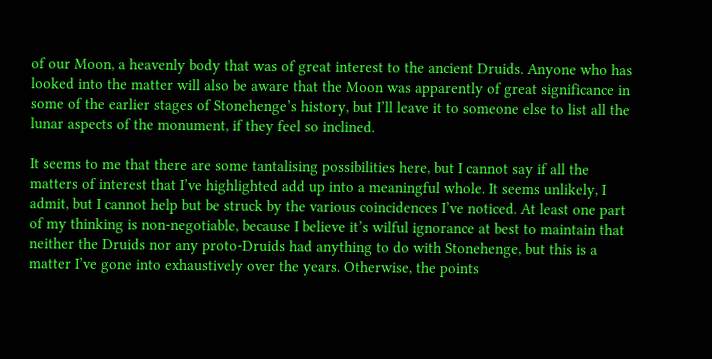of our Moon, a heavenly body that was of great interest to the ancient Druids. Anyone who has looked into the matter will also be aware that the Moon was apparently of great significance in some of the earlier stages of Stonehenge’s history, but I’ll leave it to someone else to list all the lunar aspects of the monument, if they feel so inclined.

It seems to me that there are some tantalising possibilities here, but I cannot say if all the matters of interest that I’ve highlighted add up into a meaningful whole. It seems unlikely, I admit, but I cannot help but be struck by the various coincidences I’ve noticed. At least one part of my thinking is non-negotiable, because I believe it’s wilful ignorance at best to maintain that neither the Druids nor any proto-Druids had anything to do with Stonehenge, but this is a matter I’ve gone into exhaustively over the years. Otherwise, the points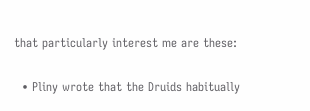that particularly interest me are these:

  • Pliny wrote that the Druids habitually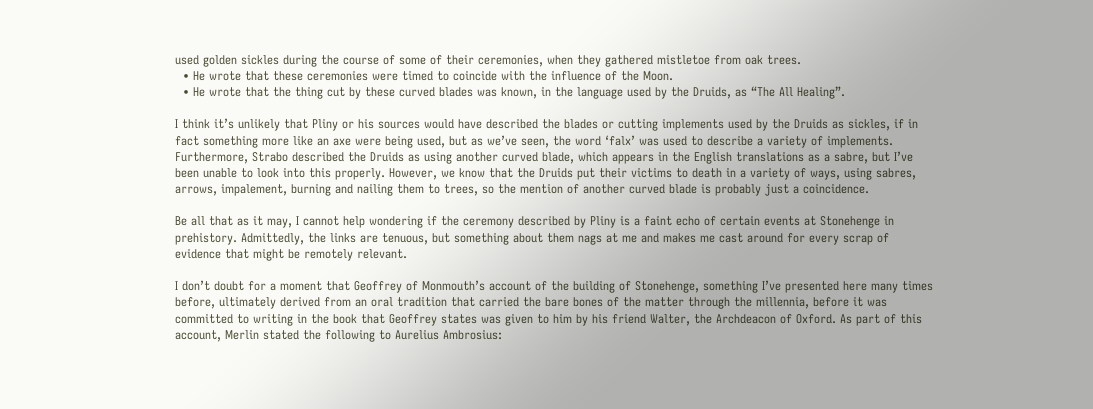used golden sickles during the course of some of their ceremonies, when they gathered mistletoe from oak trees.
  • He wrote that these ceremonies were timed to coincide with the influence of the Moon.
  • He wrote that the thing cut by these curved blades was known, in the language used by the Druids, as “The All Healing”.

I think it’s unlikely that Pliny or his sources would have described the blades or cutting implements used by the Druids as sickles, if in fact something more like an axe were being used, but as we’ve seen, the word ‘falx’ was used to describe a variety of implements. Furthermore, Strabo described the Druids as using another curved blade, which appears in the English translations as a sabre, but I’ve been unable to look into this properly. However, we know that the Druids put their victims to death in a variety of ways, using sabres, arrows, impalement, burning and nailing them to trees, so the mention of another curved blade is probably just a coincidence.

Be all that as it may, I cannot help wondering if the ceremony described by Pliny is a faint echo of certain events at Stonehenge in prehistory. Admittedly, the links are tenuous, but something about them nags at me and makes me cast around for every scrap of evidence that might be remotely relevant.

I don’t doubt for a moment that Geoffrey of Monmouth’s account of the building of Stonehenge, something I’ve presented here many times before, ultimately derived from an oral tradition that carried the bare bones of the matter through the millennia, before it was committed to writing in the book that Geoffrey states was given to him by his friend Walter, the Archdeacon of Oxford. As part of this account, Merlin stated the following to Aurelius Ambrosius: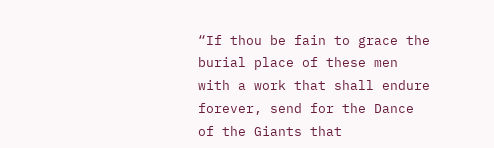“If thou be fain to grace the burial place of these men with a work that shall endure forever, send for the Dance of the Giants that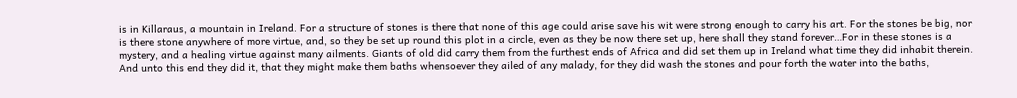is in Killaraus, a mountain in Ireland. For a structure of stones is there that none of this age could arise save his wit were strong enough to carry his art. For the stones be big, nor is there stone anywhere of more virtue, and, so they be set up round this plot in a circle, even as they be now there set up, here shall they stand forever…For in these stones is a mystery, and a healing virtue against many ailments. Giants of old did carry them from the furthest ends of Africa and did set them up in Ireland what time they did inhabit therein. And unto this end they did it, that they might make them baths whensoever they ailed of any malady, for they did wash the stones and pour forth the water into the baths,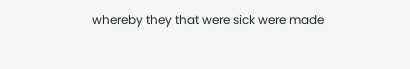whereby they that were sick were made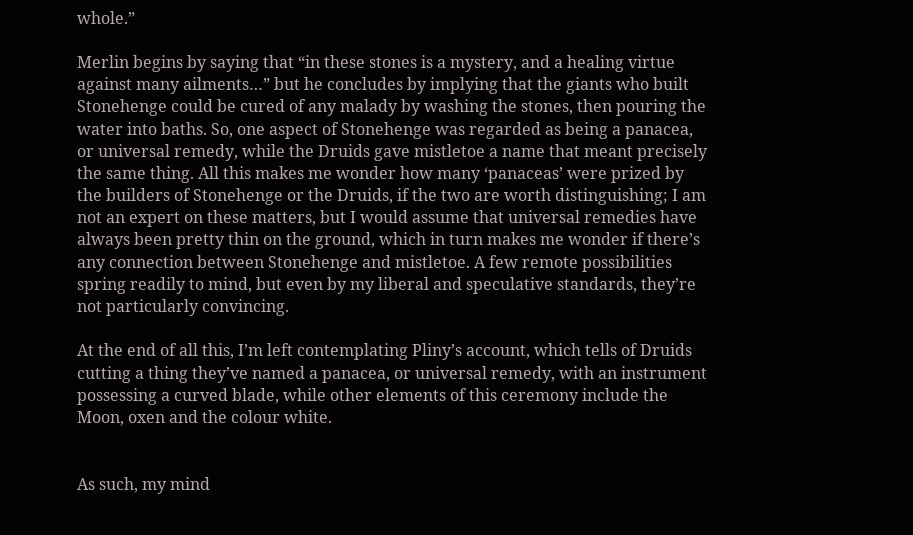whole.”

Merlin begins by saying that “in these stones is a mystery, and a healing virtue against many ailments…” but he concludes by implying that the giants who built Stonehenge could be cured of any malady by washing the stones, then pouring the water into baths. So, one aspect of Stonehenge was regarded as being a panacea, or universal remedy, while the Druids gave mistletoe a name that meant precisely the same thing. All this makes me wonder how many ‘panaceas’ were prized by the builders of Stonehenge or the Druids, if the two are worth distinguishing; I am not an expert on these matters, but I would assume that universal remedies have always been pretty thin on the ground, which in turn makes me wonder if there’s any connection between Stonehenge and mistletoe. A few remote possibilities spring readily to mind, but even by my liberal and speculative standards, they’re not particularly convincing.

At the end of all this, I’m left contemplating Pliny’s account, which tells of Druids cutting a thing they’ve named a panacea, or universal remedy, with an instrument possessing a curved blade, while other elements of this ceremony include the Moon, oxen and the colour white.


As such, my mind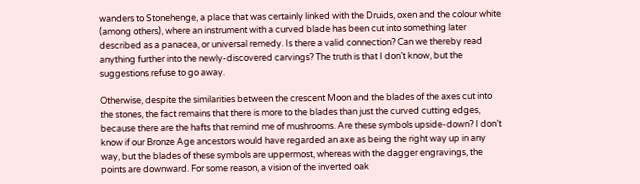wanders to Stonehenge, a place that was certainly linked with the Druids, oxen and the colour white (among others), where an instrument with a curved blade has been cut into something later described as a panacea, or universal remedy. Is there a valid connection? Can we thereby read anything further into the newly-discovered carvings? The truth is that I don’t know, but the suggestions refuse to go away.

Otherwise, despite the similarities between the crescent Moon and the blades of the axes cut into the stones, the fact remains that there is more to the blades than just the curved cutting edges, because there are the hafts that remind me of mushrooms. Are these symbols upside-down? I don’t know if our Bronze Age ancestors would have regarded an axe as being the right way up in any way, but the blades of these symbols are uppermost, whereas with the dagger engravings, the points are downward. For some reason, a vision of the inverted oak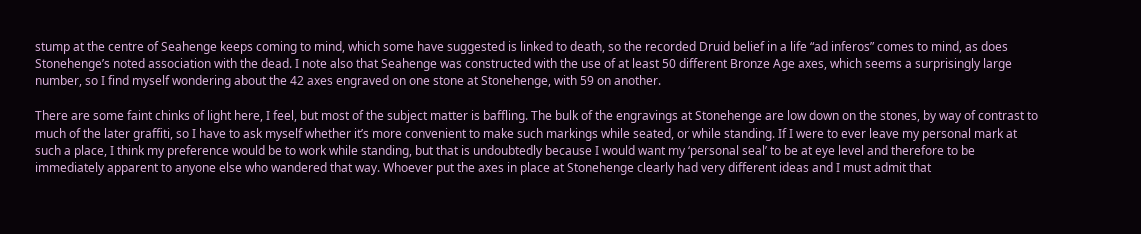stump at the centre of Seahenge keeps coming to mind, which some have suggested is linked to death, so the recorded Druid belief in a life “ad inferos” comes to mind, as does Stonehenge’s noted association with the dead. I note also that Seahenge was constructed with the use of at least 50 different Bronze Age axes, which seems a surprisingly large number, so I find myself wondering about the 42 axes engraved on one stone at Stonehenge, with 59 on another.

There are some faint chinks of light here, I feel, but most of the subject matter is baffling. The bulk of the engravings at Stonehenge are low down on the stones, by way of contrast to much of the later graffiti, so I have to ask myself whether it’s more convenient to make such markings while seated, or while standing. If I were to ever leave my personal mark at such a place, I think my preference would be to work while standing, but that is undoubtedly because I would want my ‘personal seal’ to be at eye level and therefore to be immediately apparent to anyone else who wandered that way. Whoever put the axes in place at Stonehenge clearly had very different ideas and I must admit that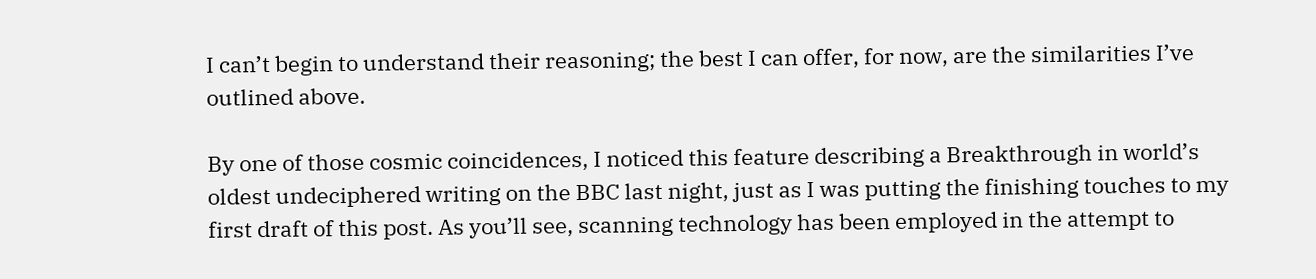I can’t begin to understand their reasoning; the best I can offer, for now, are the similarities I’ve outlined above.

By one of those cosmic coincidences, I noticed this feature describing a Breakthrough in world’s oldest undeciphered writing on the BBC last night, just as I was putting the finishing touches to my first draft of this post. As you’ll see, scanning technology has been employed in the attempt to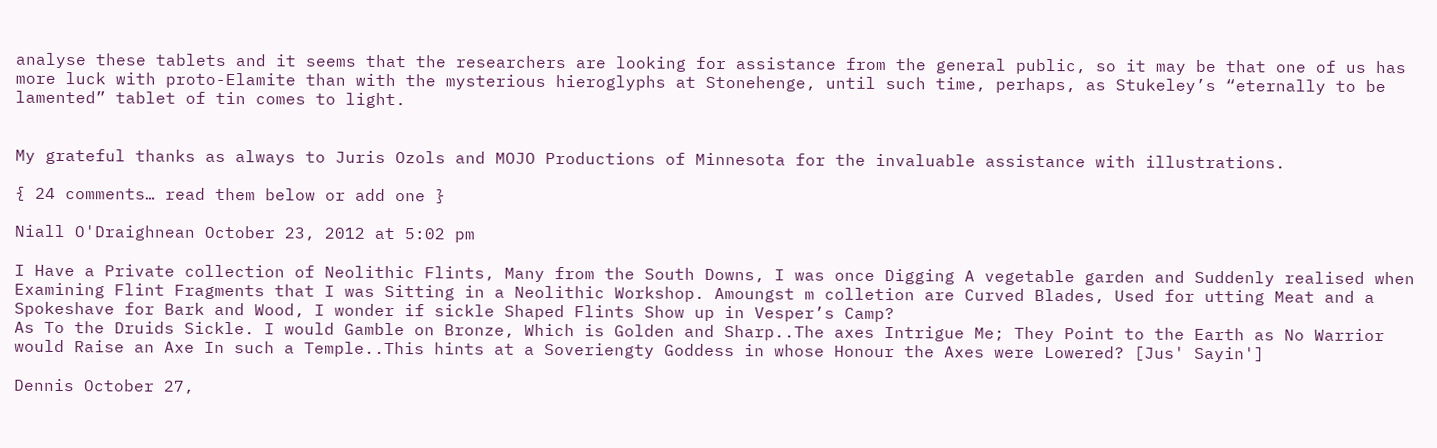analyse these tablets and it seems that the researchers are looking for assistance from the general public, so it may be that one of us has more luck with proto-Elamite than with the mysterious hieroglyphs at Stonehenge, until such time, perhaps, as Stukeley’s “eternally to be lamented” tablet of tin comes to light.


My grateful thanks as always to Juris Ozols and MOJO Productions of Minnesota for the invaluable assistance with illustrations.

{ 24 comments… read them below or add one }

Niall O'Draighnean October 23, 2012 at 5:02 pm

I Have a Private collection of Neolithic Flints, Many from the South Downs, I was once Digging A vegetable garden and Suddenly realised when Examining Flint Fragments that I was Sitting in a Neolithic Workshop. Amoungst m colletion are Curved Blades, Used for utting Meat and a Spokeshave for Bark and Wood, I wonder if sickle Shaped Flints Show up in Vesper’s Camp?
As To the Druids Sickle. I would Gamble on Bronze, Which is Golden and Sharp..The axes Intrigue Me; They Point to the Earth as No Warrior would Raise an Axe In such a Temple..This hints at a Soveriengty Goddess in whose Honour the Axes were Lowered? [Jus' Sayin']

Dennis October 27,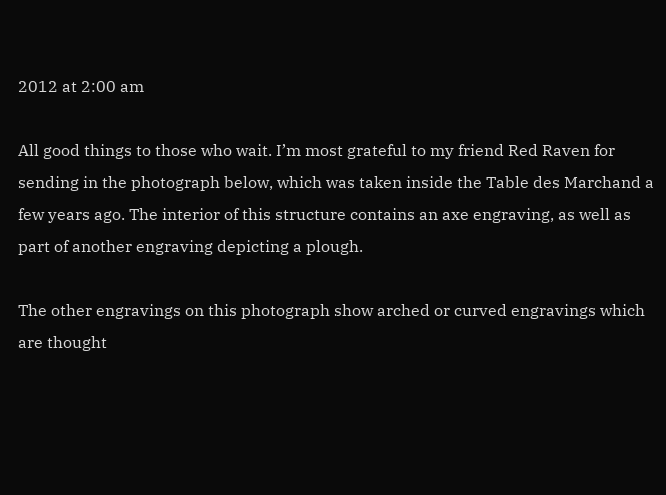2012 at 2:00 am

All good things to those who wait. I’m most grateful to my friend Red Raven for sending in the photograph below, which was taken inside the Table des Marchand a few years ago. The interior of this structure contains an axe engraving, as well as part of another engraving depicting a plough.

The other engravings on this photograph show arched or curved engravings which are thought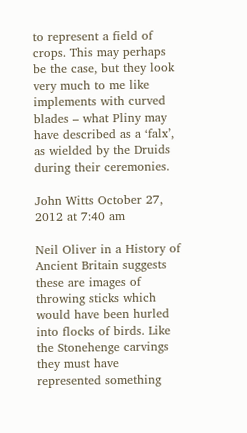to represent a field of crops. This may perhaps be the case, but they look very much to me like implements with curved blades – what Pliny may have described as a ‘falx’, as wielded by the Druids during their ceremonies.

John Witts October 27, 2012 at 7:40 am

Neil Oliver in a History of Ancient Britain suggests these are images of throwing sticks which would have been hurled into flocks of birds. Like the Stonehenge carvings they must have represented something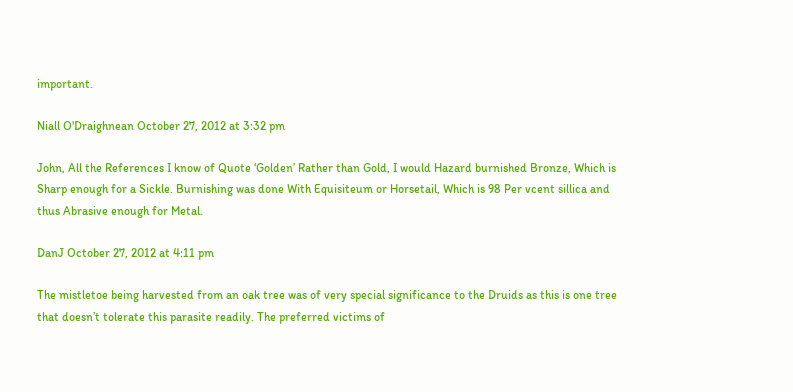important.

Niall O'Draighnean October 27, 2012 at 3:32 pm

John, All the References I know of Quote ‘Golden’ Rather than Gold, I would Hazard burnished Bronze, Which is Sharp enough for a Sickle. Burnishing was done With Equisiteum or Horsetail, Which is 98 Per vcent sillica and thus Abrasive enough for Metal.

DanJ October 27, 2012 at 4:11 pm

The mistletoe being harvested from an oak tree was of very special significance to the Druids as this is one tree that doesn’t tolerate this parasite readily. The preferred victims of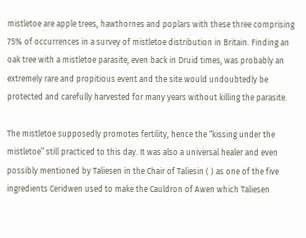mistletoe are apple trees, hawthornes and poplars with these three comprising 75% of occurrences in a survey of mistletoe distribution in Britain. Finding an oak tree with a mistletoe parasite, even back in Druid times, was probably an extremely rare and propitious event and the site would undoubtedly be protected and carefully harvested for many years without killing the parasite.

The mistletoe supposedly promotes fertility, hence the “kissing under the mistletoe” still practiced to this day. It was also a universal healer and even possibly mentioned by Taliesen in the Chair of Taliesin ( ) as one of the five ingredients Ceridwen used to make the Cauldron of Awen which Taliesen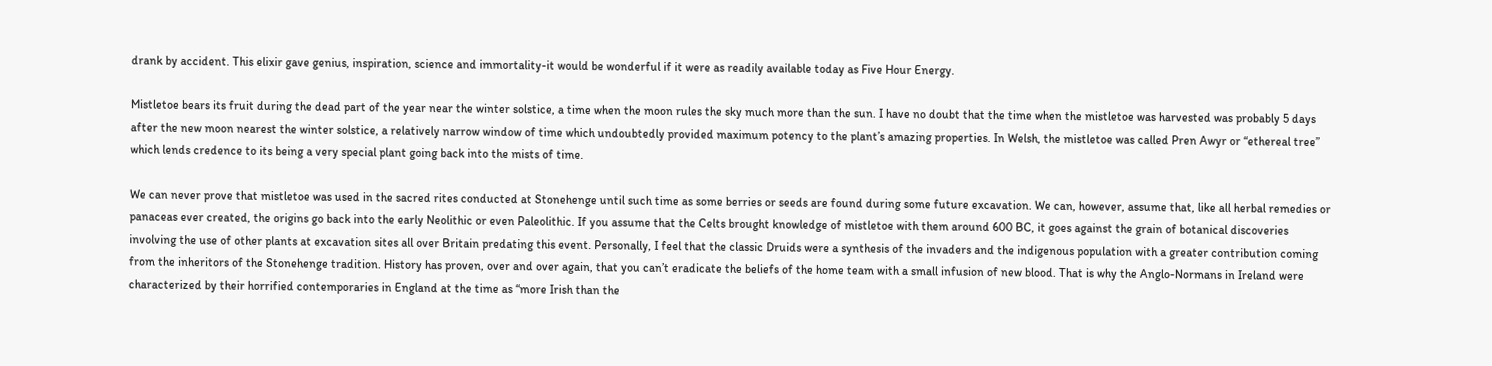drank by accident. This elixir gave genius, inspiration, science and immortality-it would be wonderful if it were as readily available today as Five Hour Energy.

Mistletoe bears its fruit during the dead part of the year near the winter solstice, a time when the moon rules the sky much more than the sun. I have no doubt that the time when the mistletoe was harvested was probably 5 days after the new moon nearest the winter solstice, a relatively narrow window of time which undoubtedly provided maximum potency to the plant’s amazing properties. In Welsh, the mistletoe was called Pren Awyr or “ethereal tree” which lends credence to its being a very special plant going back into the mists of time.

We can never prove that mistletoe was used in the sacred rites conducted at Stonehenge until such time as some berries or seeds are found during some future excavation. We can, however, assume that, like all herbal remedies or panaceas ever created, the origins go back into the early Neolithic or even Paleolithic. If you assume that the Celts brought knowledge of mistletoe with them around 600 BC, it goes against the grain of botanical discoveries involving the use of other plants at excavation sites all over Britain predating this event. Personally, I feel that the classic Druids were a synthesis of the invaders and the indigenous population with a greater contribution coming from the inheritors of the Stonehenge tradition. History has proven, over and over again, that you can’t eradicate the beliefs of the home team with a small infusion of new blood. That is why the Anglo-Normans in Ireland were characterized by their horrified contemporaries in England at the time as “more Irish than the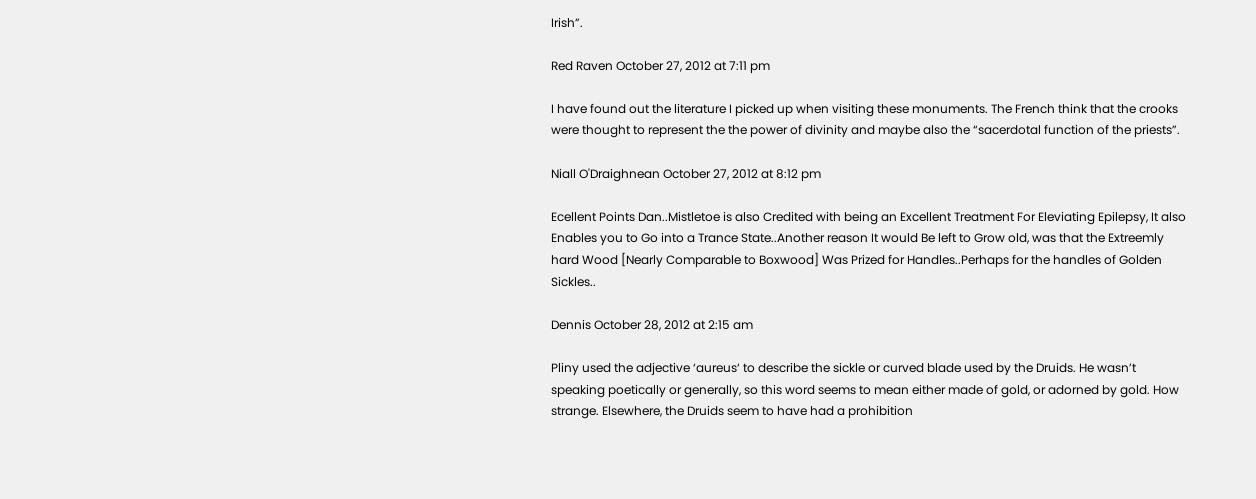Irish”.

Red Raven October 27, 2012 at 7:11 pm

I have found out the literature I picked up when visiting these monuments. The French think that the crooks were thought to represent the the power of divinity and maybe also the “sacerdotal function of the priests”.

Niall O'Draighnean October 27, 2012 at 8:12 pm

Ecellent Points Dan..Mistletoe is also Credited with being an Excellent Treatment For Eleviating Epilepsy, It also Enables you to Go into a Trance State..Another reason It would Be left to Grow old, was that the Extreemly hard Wood [Nearly Comparable to Boxwood] Was Prized for Handles..Perhaps for the handles of Golden Sickles..

Dennis October 28, 2012 at 2:15 am

Pliny used the adjective ‘aureus‘ to describe the sickle or curved blade used by the Druids. He wasn’t speaking poetically or generally, so this word seems to mean either made of gold, or adorned by gold. How strange. Elsewhere, the Druids seem to have had a prohibition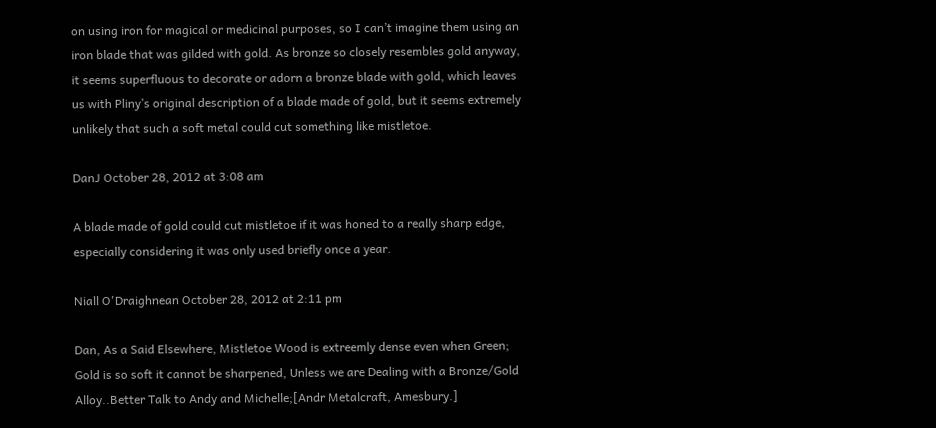on using iron for magical or medicinal purposes, so I can’t imagine them using an iron blade that was gilded with gold. As bronze so closely resembles gold anyway, it seems superfluous to decorate or adorn a bronze blade with gold, which leaves us with Pliny’s original description of a blade made of gold, but it seems extremely unlikely that such a soft metal could cut something like mistletoe.

DanJ October 28, 2012 at 3:08 am

A blade made of gold could cut mistletoe if it was honed to a really sharp edge, especially considering it was only used briefly once a year.

Niall O'Draighnean October 28, 2012 at 2:11 pm

Dan, As a Said Elsewhere, Mistletoe Wood is extreemly dense even when Green; Gold is so soft it cannot be sharpened, Unless we are Dealing with a Bronze/Gold Alloy..Better Talk to Andy and Michelle;[Andr Metalcraft, Amesbury.]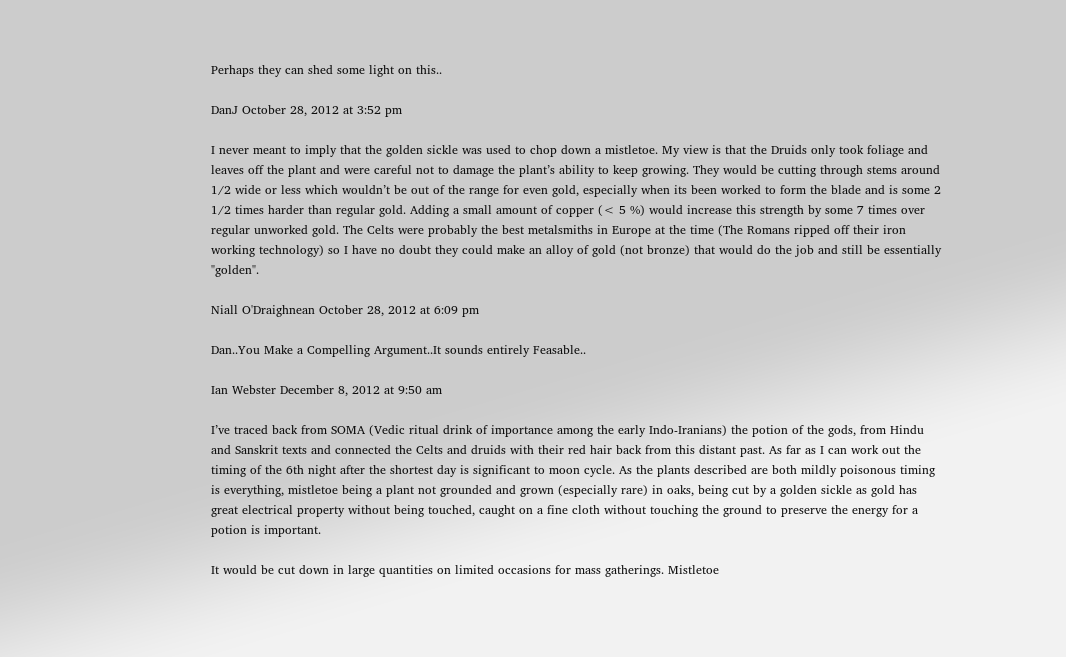Perhaps they can shed some light on this..

DanJ October 28, 2012 at 3:52 pm

I never meant to imply that the golden sickle was used to chop down a mistletoe. My view is that the Druids only took foliage and leaves off the plant and were careful not to damage the plant’s ability to keep growing. They would be cutting through stems around 1/2 wide or less which wouldn’t be out of the range for even gold, especially when its been worked to form the blade and is some 2 1/2 times harder than regular gold. Adding a small amount of copper (< 5 %) would increase this strength by some 7 times over regular unworked gold. The Celts were probably the best metalsmiths in Europe at the time (The Romans ripped off their iron working technology) so I have no doubt they could make an alloy of gold (not bronze) that would do the job and still be essentially "golden".

Niall O'Draighnean October 28, 2012 at 6:09 pm

Dan..You Make a Compelling Argument..It sounds entirely Feasable..

Ian Webster December 8, 2012 at 9:50 am

I’ve traced back from SOMA (Vedic ritual drink of importance among the early Indo-Iranians) the potion of the gods, from Hindu and Sanskrit texts and connected the Celts and druids with their red hair back from this distant past. As far as I can work out the timing of the 6th night after the shortest day is significant to moon cycle. As the plants described are both mildly poisonous timing is everything, mistletoe being a plant not grounded and grown (especially rare) in oaks, being cut by a golden sickle as gold has great electrical property without being touched, caught on a fine cloth without touching the ground to preserve the energy for a potion is important.

It would be cut down in large quantities on limited occasions for mass gatherings. Mistletoe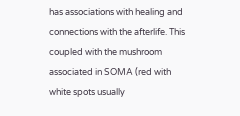has associations with healing and connections with the afterlife. This coupled with the mushroom associated in SOMA (red with white spots usually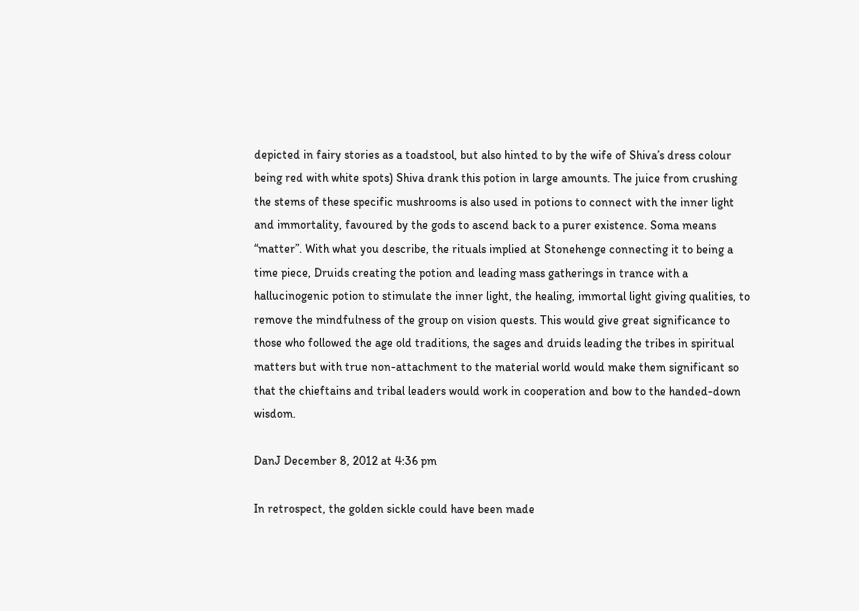depicted in fairy stories as a toadstool, but also hinted to by the wife of Shiva’s dress colour being red with white spots) Shiva drank this potion in large amounts. The juice from crushing the stems of these specific mushrooms is also used in potions to connect with the inner light and immortality, favoured by the gods to ascend back to a purer existence. Soma means “matter”. With what you describe, the rituals implied at Stonehenge connecting it to being a time piece, Druids creating the potion and leading mass gatherings in trance with a hallucinogenic potion to stimulate the inner light, the healing, immortal light giving qualities, to remove the mindfulness of the group on vision quests. This would give great significance to those who followed the age old traditions, the sages and druids leading the tribes in spiritual matters but with true non-attachment to the material world would make them significant so that the chieftains and tribal leaders would work in cooperation and bow to the handed-down wisdom.

DanJ December 8, 2012 at 4:36 pm

In retrospect, the golden sickle could have been made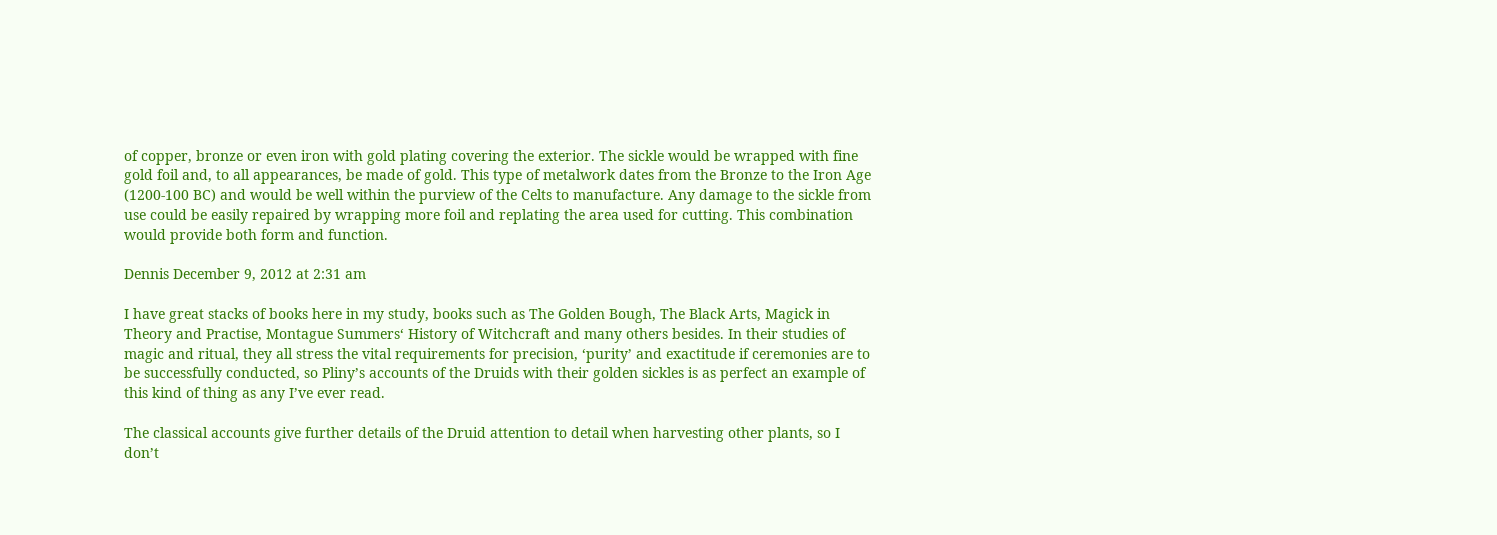of copper, bronze or even iron with gold plating covering the exterior. The sickle would be wrapped with fine gold foil and, to all appearances, be made of gold. This type of metalwork dates from the Bronze to the Iron Age (1200-100 BC) and would be well within the purview of the Celts to manufacture. Any damage to the sickle from use could be easily repaired by wrapping more foil and replating the area used for cutting. This combination would provide both form and function.

Dennis December 9, 2012 at 2:31 am

I have great stacks of books here in my study, books such as The Golden Bough, The Black Arts, Magick in Theory and Practise, Montague Summers‘ History of Witchcraft and many others besides. In their studies of magic and ritual, they all stress the vital requirements for precision, ‘purity’ and exactitude if ceremonies are to be successfully conducted, so Pliny’s accounts of the Druids with their golden sickles is as perfect an example of this kind of thing as any I’ve ever read.

The classical accounts give further details of the Druid attention to detail when harvesting other plants, so I don’t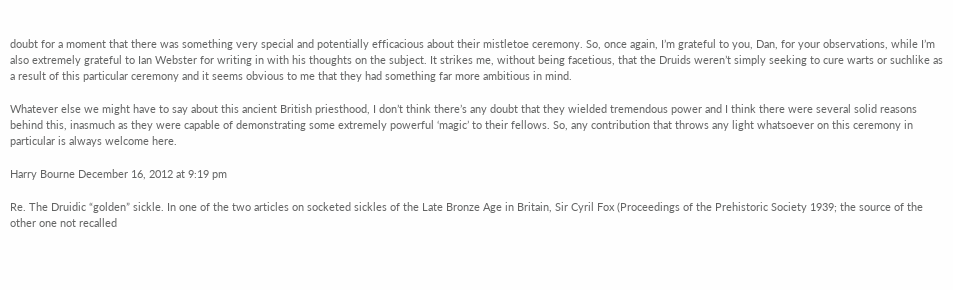doubt for a moment that there was something very special and potentially efficacious about their mistletoe ceremony. So, once again, I’m grateful to you, Dan, for your observations, while I’m also extremely grateful to Ian Webster for writing in with his thoughts on the subject. It strikes me, without being facetious, that the Druids weren’t simply seeking to cure warts or suchlike as a result of this particular ceremony and it seems obvious to me that they had something far more ambitious in mind.

Whatever else we might have to say about this ancient British priesthood, I don’t think there’s any doubt that they wielded tremendous power and I think there were several solid reasons behind this, inasmuch as they were capable of demonstrating some extremely powerful ‘magic’ to their fellows. So, any contribution that throws any light whatsoever on this ceremony in particular is always welcome here.

Harry Bourne December 16, 2012 at 9:19 pm

Re. The Druidic “golden” sickle. In one of the two articles on socketed sickles of the Late Bronze Age in Britain, Sir Cyril Fox (Proceedings of the Prehistoric Society 1939; the source of the other one not recalled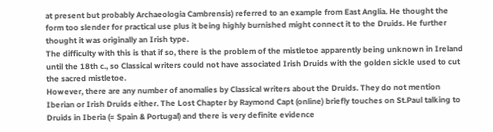at present but probably Archaeologia Cambrensis) referred to an example from East Anglia. He thought the form too slender for practical use plus it being highly burnished might connect it to the Druids. He further thought it was originally an Irish type.
The difficulty with this is that if so, there is the problem of the mistletoe apparently being unknown in Ireland until the 18th c., so Classical writers could not have associated Irish Druids with the golden sickle used to cut the sacred mistletoe.
However, there are any number of anomalies by Classical writers about the Druids. They do not mention Iberian or Irish Druids either. The Lost Chapter by Raymond Capt (online) briefly touches on St.Paul talking to Druids in Iberia (= Spain & Portugal) and there is very definite evidence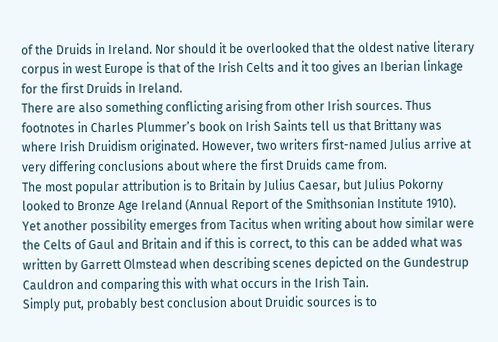of the Druids in Ireland. Nor should it be overlooked that the oldest native literary corpus in west Europe is that of the Irish Celts and it too gives an Iberian linkage for the first Druids in Ireland.
There are also something conflicting arising from other Irish sources. Thus footnotes in Charles Plummer’s book on Irish Saints tell us that Brittany was where Irish Druidism originated. However, two writers first-named Julius arrive at very differing conclusions about where the first Druids came from.
The most popular attribution is to Britain by Julius Caesar, but Julius Pokorny looked to Bronze Age Ireland (Annual Report of the Smithsonian Institute 1910). Yet another possibility emerges from Tacitus when writing about how similar were the Celts of Gaul and Britain and if this is correct, to this can be added what was written by Garrett Olmstead when describing scenes depicted on the Gundestrup Cauldron and comparing this with what occurs in the Irish Tain.
Simply put, probably best conclusion about Druidic sources is to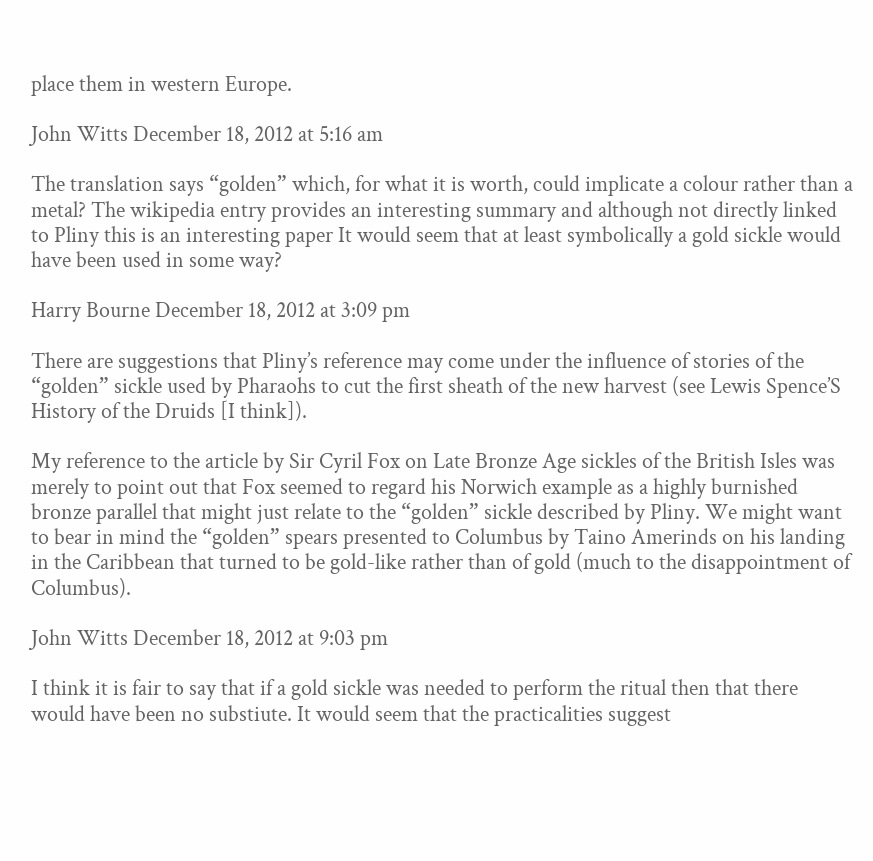place them in western Europe.

John Witts December 18, 2012 at 5:16 am

The translation says “golden” which, for what it is worth, could implicate a colour rather than a metal? The wikipedia entry provides an interesting summary and although not directly linked to Pliny this is an interesting paper It would seem that at least symbolically a gold sickle would have been used in some way?

Harry Bourne December 18, 2012 at 3:09 pm

There are suggestions that Pliny’s reference may come under the influence of stories of the “golden” sickle used by Pharaohs to cut the first sheath of the new harvest (see Lewis Spence’S History of the Druids [I think]).

My reference to the article by Sir Cyril Fox on Late Bronze Age sickles of the British Isles was merely to point out that Fox seemed to regard his Norwich example as a highly burnished bronze parallel that might just relate to the “golden” sickle described by Pliny. We might want to bear in mind the “golden” spears presented to Columbus by Taino Amerinds on his landing in the Caribbean that turned to be gold-like rather than of gold (much to the disappointment of Columbus).

John Witts December 18, 2012 at 9:03 pm

I think it is fair to say that if a gold sickle was needed to perform the ritual then that there would have been no substiute. It would seem that the practicalities suggest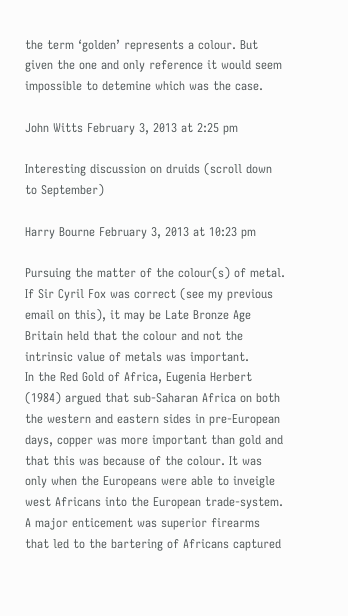the term ‘golden’ represents a colour. But given the one and only reference it would seem impossible to detemine which was the case.

John Witts February 3, 2013 at 2:25 pm

Interesting discussion on druids (scroll down to September)

Harry Bourne February 3, 2013 at 10:23 pm

Pursuing the matter of the colour(s) of metal. If Sir Cyril Fox was correct (see my previous email on this), it may be Late Bronze Age Britain held that the colour and not the intrinsic value of metals was important.
In the Red Gold of Africa, Eugenia Herbert (1984) argued that sub-Saharan Africa on both the western and eastern sides in pre-European days, copper was more important than gold and that this was because of the colour. It was only when the Europeans were able to inveigle west Africans into the European trade-system. A major enticement was superior firearms that led to the bartering of Africans captured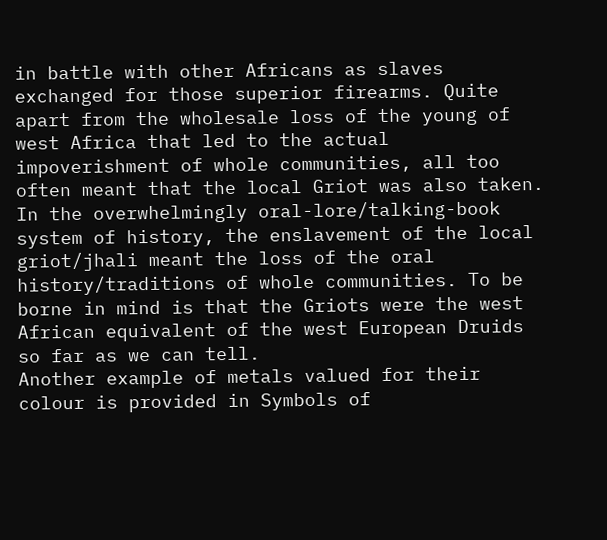in battle with other Africans as slaves exchanged for those superior firearms. Quite apart from the wholesale loss of the young of west Africa that led to the actual impoverishment of whole communities, all too often meant that the local Griot was also taken. In the overwhelmingly oral-lore/talking-book system of history, the enslavement of the local griot/jhali meant the loss of the oral history/traditions of whole communities. To be borne in mind is that the Griots were the west African equivalent of the west European Druids so far as we can tell.
Another example of metals valued for their colour is provided in Symbols of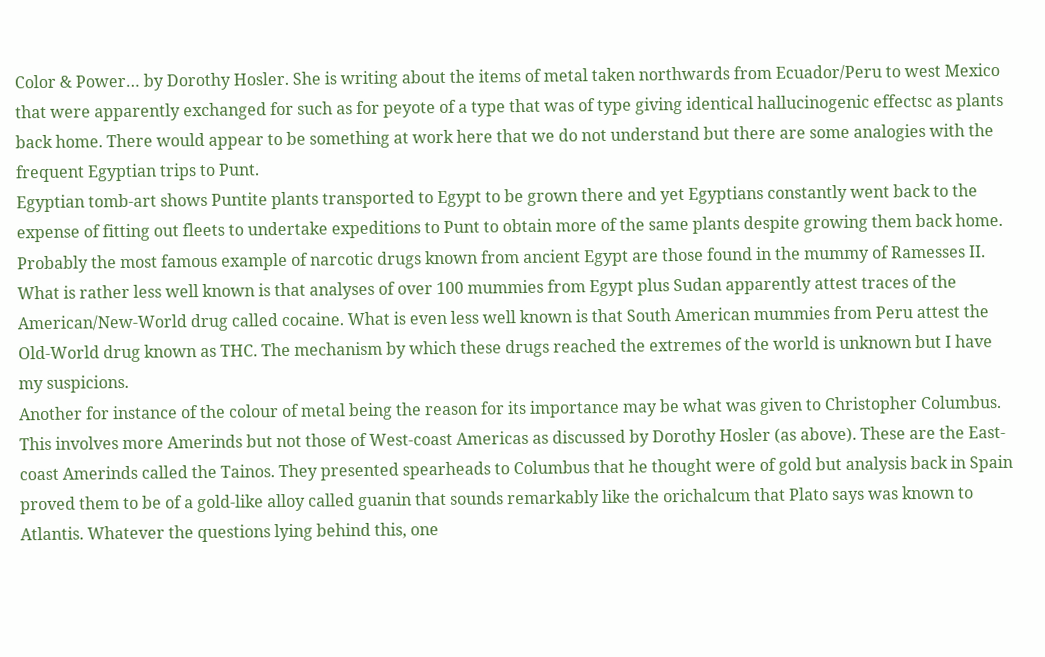Color & Power… by Dorothy Hosler. She is writing about the items of metal taken northwards from Ecuador/Peru to west Mexico that were apparently exchanged for such as for peyote of a type that was of type giving identical hallucinogenic effectsc as plants back home. There would appear to be something at work here that we do not understand but there are some analogies with the frequent Egyptian trips to Punt.
Egyptian tomb-art shows Puntite plants transported to Egypt to be grown there and yet Egyptians constantly went back to the expense of fitting out fleets to undertake expeditions to Punt to obtain more of the same plants despite growing them back home.
Probably the most famous example of narcotic drugs known from ancient Egypt are those found in the mummy of Ramesses II. What is rather less well known is that analyses of over 100 mummies from Egypt plus Sudan apparently attest traces of the American/New-World drug called cocaine. What is even less well known is that South American mummies from Peru attest the Old-World drug known as THC. The mechanism by which these drugs reached the extremes of the world is unknown but I have my suspicions.
Another for instance of the colour of metal being the reason for its importance may be what was given to Christopher Columbus. This involves more Amerinds but not those of West-coast Americas as discussed by Dorothy Hosler (as above). These are the East-coast Amerinds called the Tainos. They presented spearheads to Columbus that he thought were of gold but analysis back in Spain proved them to be of a gold-like alloy called guanin that sounds remarkably like the orichalcum that Plato says was known to Atlantis. Whatever the questions lying behind this, one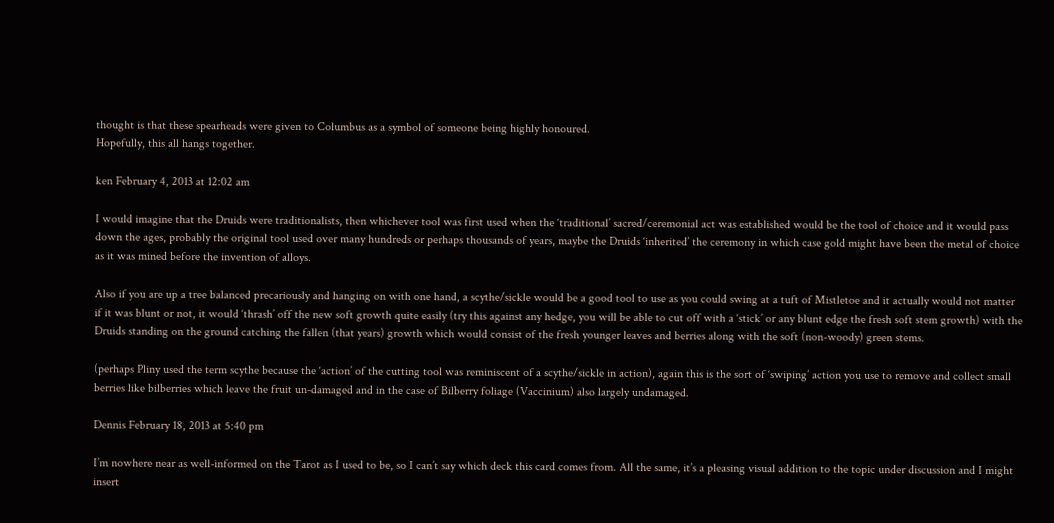thought is that these spearheads were given to Columbus as a symbol of someone being highly honoured.
Hopefully, this all hangs together.

ken February 4, 2013 at 12:02 am

I would imagine that the Druids were traditionalists, then whichever tool was first used when the ‘traditional’ sacred/ceremonial act was established would be the tool of choice and it would pass down the ages, probably the original tool used over many hundreds or perhaps thousands of years, maybe the Druids ‘inherited’ the ceremony in which case gold might have been the metal of choice as it was mined before the invention of alloys.

Also if you are up a tree balanced precariously and hanging on with one hand, a scythe/sickle would be a good tool to use as you could swing at a tuft of Mistletoe and it actually would not matter if it was blunt or not, it would ‘thrash’ off the new soft growth quite easily (try this against any hedge, you will be able to cut off with a ‘stick’ or any blunt edge the fresh soft stem growth) with the Druids standing on the ground catching the fallen (that years) growth which would consist of the fresh younger leaves and berries along with the soft (non-woody) green stems.

(perhaps Pliny used the term scythe because the ‘action’ of the cutting tool was reminiscent of a scythe/sickle in action), again this is the sort of ‘swiping’ action you use to remove and collect small berries like bilberries which leave the fruit un-damaged and in the case of Bilberry foliage (Vaccinium) also largely undamaged.

Dennis February 18, 2013 at 5:40 pm

I’m nowhere near as well-informed on the Tarot as I used to be, so I can’t say which deck this card comes from. All the same, it’s a pleasing visual addition to the topic under discussion and I might insert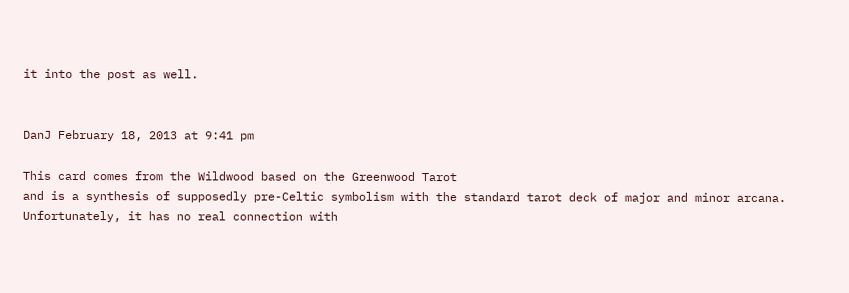it into the post as well.


DanJ February 18, 2013 at 9:41 pm

This card comes from the Wildwood based on the Greenwood Tarot
and is a synthesis of supposedly pre-Celtic symbolism with the standard tarot deck of major and minor arcana. Unfortunately, it has no real connection with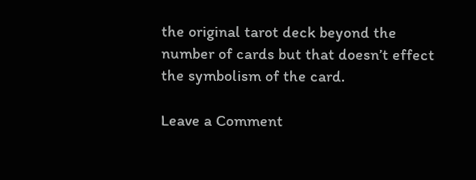the original tarot deck beyond the number of cards but that doesn’t effect the symbolism of the card.

Leave a Comment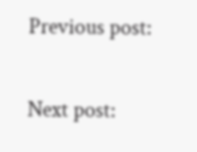Previous post:

Next post: